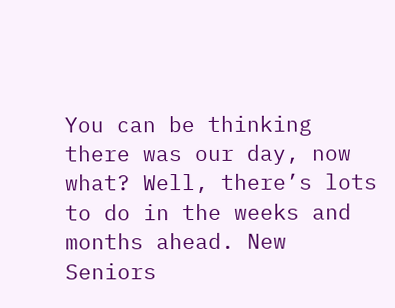You can be thinking there was our day, now what? Well, there’s lots to do in the weeks and months ahead. New Seniors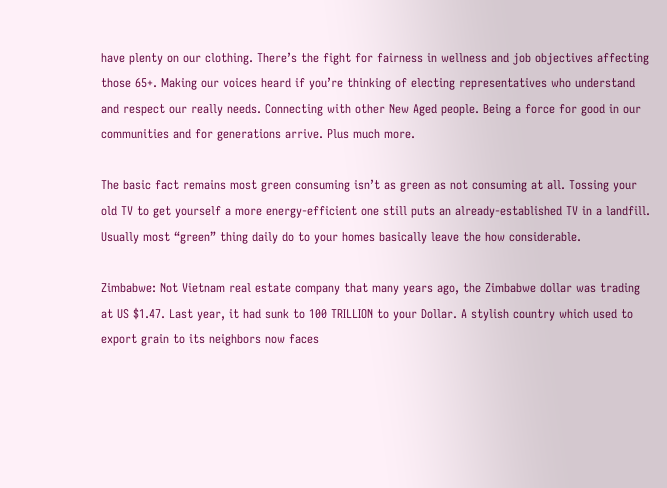have plenty on our clothing. There’s the fight for fairness in wellness and job objectives affecting those 65+. Making our voices heard if you’re thinking of electing representatives who understand and respect our really needs. Connecting with other New Aged people. Being a force for good in our communities and for generations arrive. Plus much more.

The basic fact remains most green consuming isn’t as green as not consuming at all. Tossing your old TV to get yourself a more energy-efficient one still puts an already-established TV in a landfill. Usually most “green” thing daily do to your homes basically leave the how considerable.

Zimbabwe: Not Vietnam real estate company that many years ago, the Zimbabwe dollar was trading at US $1.47. Last year, it had sunk to 100 TRILLION to your Dollar. A stylish country which used to export grain to its neighbors now faces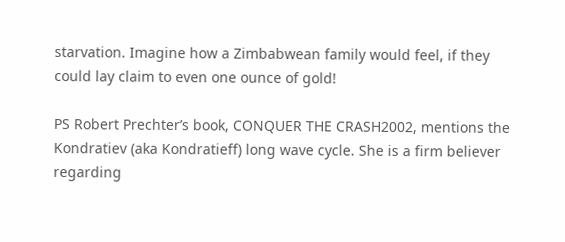starvation. Imagine how a Zimbabwean family would feel, if they could lay claim to even one ounce of gold!

PS Robert Prechter’s book, CONQUER THE CRASH2002, mentions the Kondratiev (aka Kondratieff) long wave cycle. She is a firm believer regarding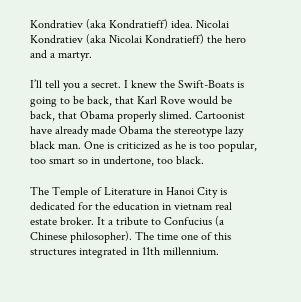Kondratiev (aka Kondratieff) idea. Nicolai Kondratiev (aka Nicolai Kondratieff) the hero and a martyr.

I’ll tell you a secret. I knew the Swift-Boats is going to be back, that Karl Rove would be back, that Obama properly slimed. Cartoonist have already made Obama the stereotype lazy black man. One is criticized as he is too popular, too smart so in undertone, too black.

The Temple of Literature in Hanoi City is dedicated for the education in vietnam real estate broker. It a tribute to Confucius (a Chinese philosopher). The time one of this structures integrated in 11th millennium.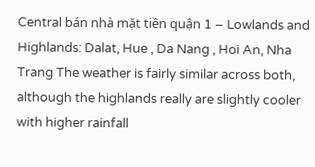Central bán nhà mặt tiền quận 1 – Lowlands and Highlands: Dalat, Hue , Da Nang , Hoi An, Nha Trang The weather is fairly similar across both, although the highlands really are slightly cooler with higher rainfall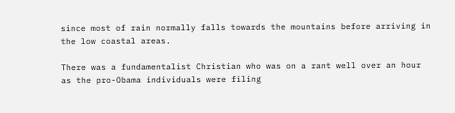since most of rain normally falls towards the mountains before arriving in the low coastal areas.

There was a fundamentalist Christian who was on a rant well over an hour as the pro-Obama individuals were filing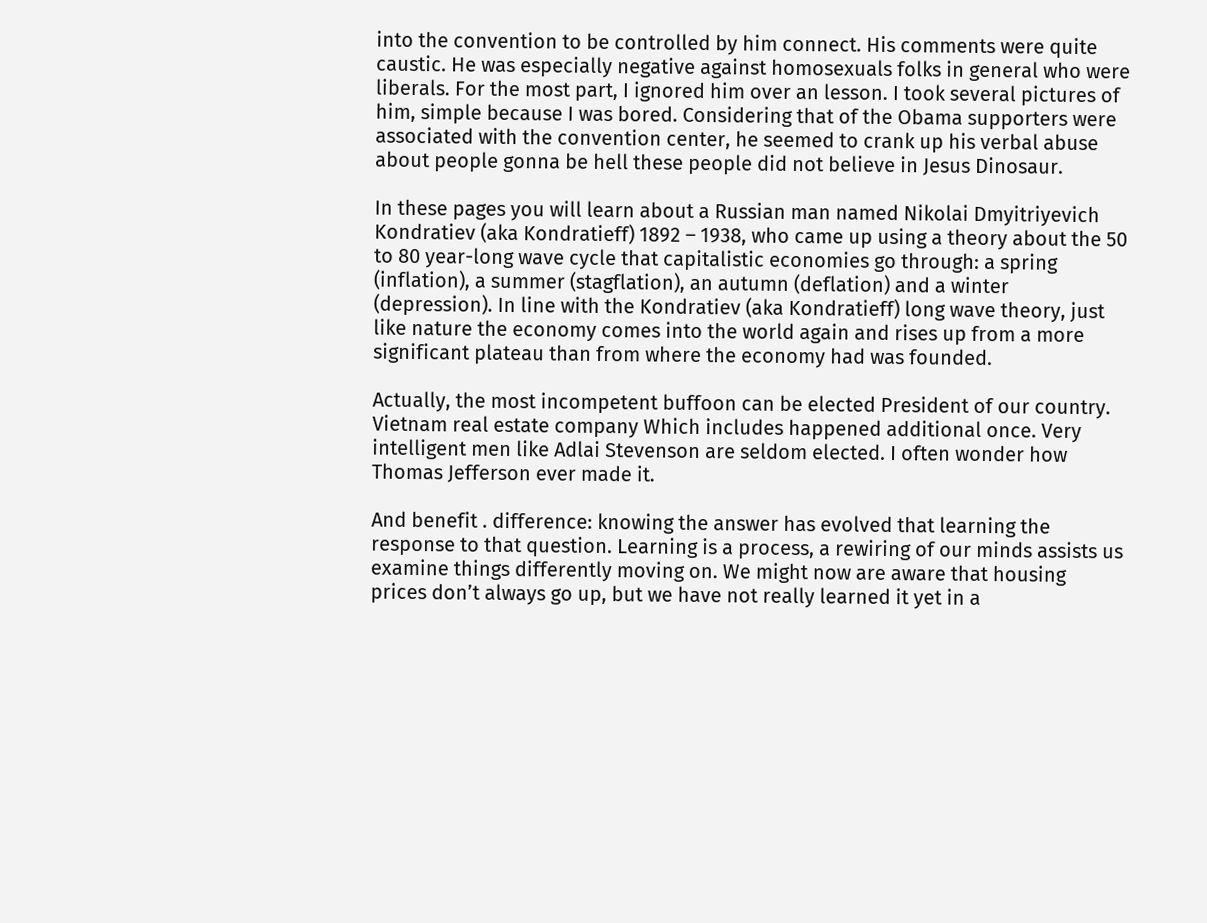into the convention to be controlled by him connect. His comments were quite caustic. He was especially negative against homosexuals folks in general who were liberals. For the most part, I ignored him over an lesson. I took several pictures of him, simple because I was bored. Considering that of the Obama supporters were associated with the convention center, he seemed to crank up his verbal abuse about people gonna be hell these people did not believe in Jesus Dinosaur.

In these pages you will learn about a Russian man named Nikolai Dmyitriyevich Kondratiev (aka Kondratieff) 1892 – 1938, who came up using a theory about the 50 to 80 year-long wave cycle that capitalistic economies go through: a spring (inflation), a summer (stagflation), an autumn (deflation) and a winter (depression). In line with the Kondratiev (aka Kondratieff) long wave theory, just like nature the economy comes into the world again and rises up from a more significant plateau than from where the economy had was founded.

Actually, the most incompetent buffoon can be elected President of our country. Vietnam real estate company Which includes happened additional once. Very intelligent men like Adlai Stevenson are seldom elected. I often wonder how Thomas Jefferson ever made it.

And benefit . difference: knowing the answer has evolved that learning the response to that question. Learning is a process, a rewiring of our minds assists us examine things differently moving on. We might now are aware that housing prices don’t always go up, but we have not really learned it yet in a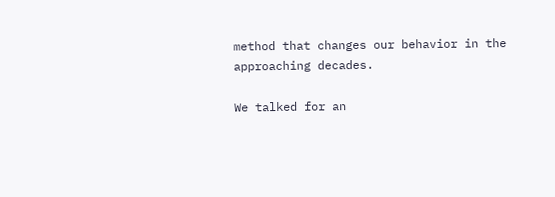method that changes our behavior in the approaching decades.

We talked for an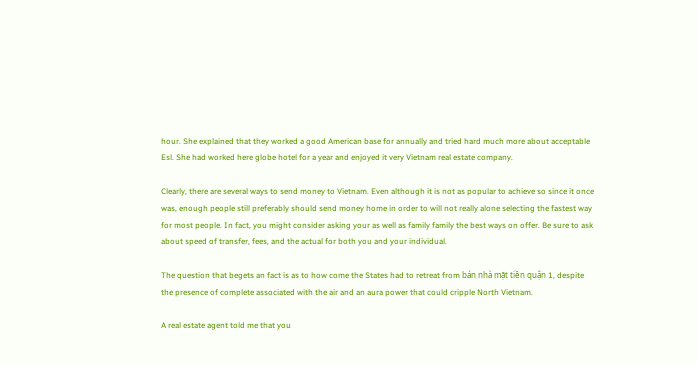hour. She explained that they worked a good American base for annually and tried hard much more about acceptable Esl. She had worked here globe hotel for a year and enjoyed it very Vietnam real estate company.

Clearly, there are several ways to send money to Vietnam. Even although it is not as popular to achieve so since it once was, enough people still preferably should send money home in order to will not really alone selecting the fastest way for most people. In fact, you might consider asking your as well as family family the best ways on offer. Be sure to ask about speed of transfer, fees, and the actual for both you and your individual.

The question that begets an fact is as to how come the States had to retreat from bán nhà mặt tiền quận 1, despite the presence of complete associated with the air and an aura power that could cripple North Vietnam.

A real estate agent told me that you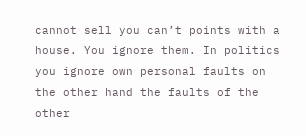cannot sell you can’t points with a house. You ignore them. In politics you ignore own personal faults on the other hand the faults of the other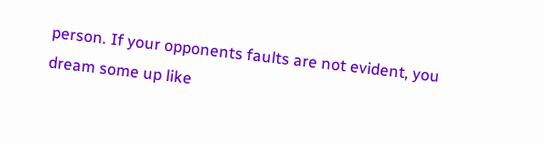person. If your opponents faults are not evident, you dream some up like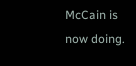McCain is now doing.